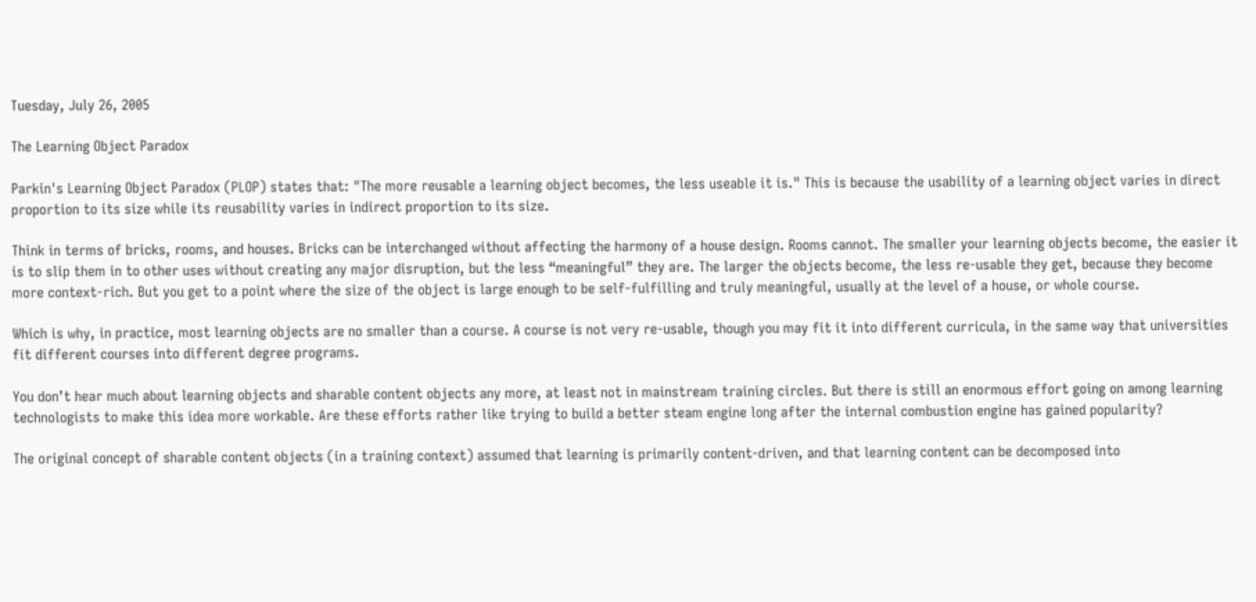Tuesday, July 26, 2005

The Learning Object Paradox

Parkin's Learning Object Paradox (PLOP) states that: "The more reusable a learning object becomes, the less useable it is." This is because the usability of a learning object varies in direct proportion to its size while its reusability varies in indirect proportion to its size.

Think in terms of bricks, rooms, and houses. Bricks can be interchanged without affecting the harmony of a house design. Rooms cannot. The smaller your learning objects become, the easier it is to slip them in to other uses without creating any major disruption, but the less “meaningful” they are. The larger the objects become, the less re-usable they get, because they become more context-rich. But you get to a point where the size of the object is large enough to be self-fulfilling and truly meaningful, usually at the level of a house, or whole course.

Which is why, in practice, most learning objects are no smaller than a course. A course is not very re-usable, though you may fit it into different curricula, in the same way that universities fit different courses into different degree programs.

You don’t hear much about learning objects and sharable content objects any more, at least not in mainstream training circles. But there is still an enormous effort going on among learning technologists to make this idea more workable. Are these efforts rather like trying to build a better steam engine long after the internal combustion engine has gained popularity?

The original concept of sharable content objects (in a training context) assumed that learning is primarily content-driven, and that learning content can be decomposed into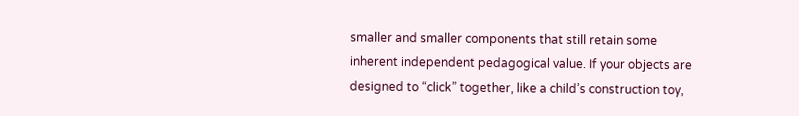smaller and smaller components that still retain some inherent independent pedagogical value. If your objects are designed to “click” together, like a child’s construction toy,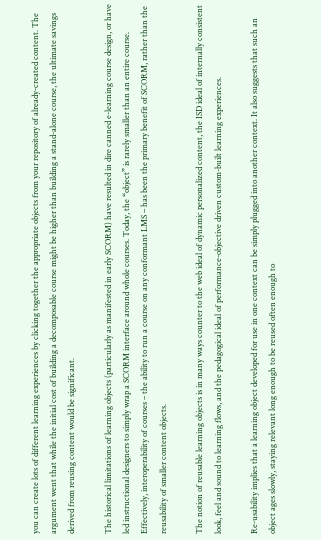you can create lots of different learning experiences by clicking together the appropriate objects from your repository of already-created content. The argument went that while the initial cost of building a decomposable course might be higher than building a stand-alone course, the ultimate savings derived from reusing content would be significant.

The historical limitations of learning objects (particularly as manifested in early SCORM) have resulted in dire canned e-learning course design, or have led instructional designers to simply wrap a SCORM interface around whole courses. Today, the “object” is rarely smaller than an entire course. Effectively, interoperability of courses – the ability to run a course on any conformant LMS – has been the primary benefit of SCORM, rather than the reusability of smaller content objects.

The notion of reusable learning objects is in many ways counter to the web ideal of dynamic personalized content, the ISD ideal of internally consistent look, feel and sound to learning flows, and the pedagogical ideal of performance-objective driven custom-built learning experiences.

Re-usability implies that a learning object developed for use in one context can be simply plugged into another context. It also suggests that such an object ages slowly, staying relevant long enough to be reused often enough to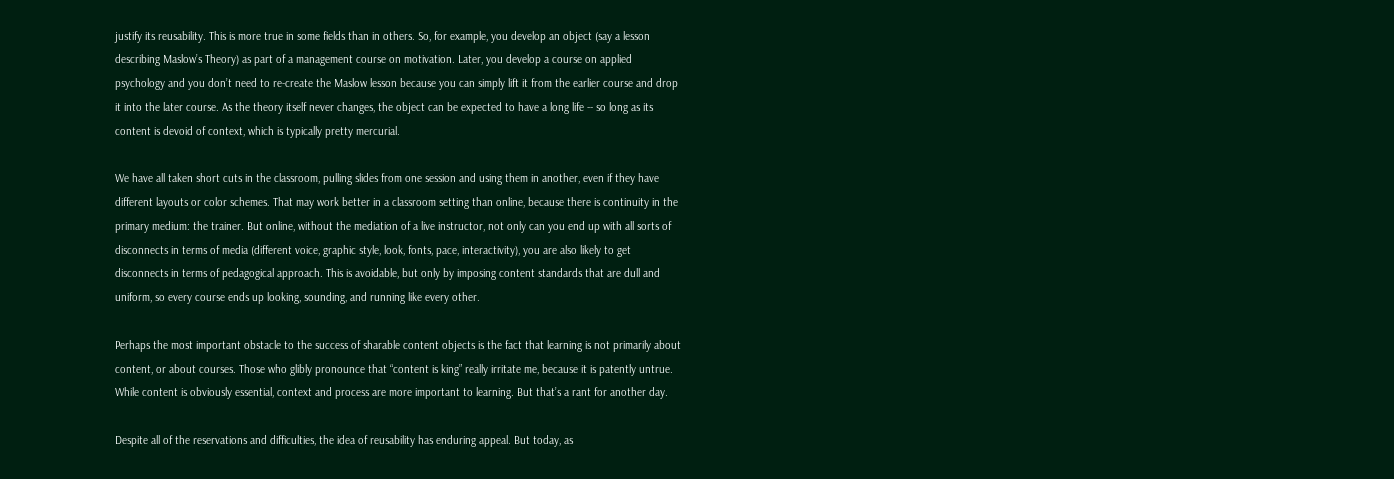justify its reusability. This is more true in some fields than in others. So, for example, you develop an object (say a lesson describing Maslow’s Theory) as part of a management course on motivation. Later, you develop a course on applied psychology and you don’t need to re-create the Maslow lesson because you can simply lift it from the earlier course and drop it into the later course. As the theory itself never changes, the object can be expected to have a long life -- so long as its content is devoid of context, which is typically pretty mercurial.

We have all taken short cuts in the classroom, pulling slides from one session and using them in another, even if they have different layouts or color schemes. That may work better in a classroom setting than online, because there is continuity in the primary medium: the trainer. But online, without the mediation of a live instructor, not only can you end up with all sorts of disconnects in terms of media (different voice, graphic style, look, fonts, pace, interactivity), you are also likely to get disconnects in terms of pedagogical approach. This is avoidable, but only by imposing content standards that are dull and uniform, so every course ends up looking, sounding, and running like every other.

Perhaps the most important obstacle to the success of sharable content objects is the fact that learning is not primarily about content, or about courses. Those who glibly pronounce that “content is king” really irritate me, because it is patently untrue. While content is obviously essential, context and process are more important to learning. But that’s a rant for another day.

Despite all of the reservations and difficulties, the idea of reusability has enduring appeal. But today, as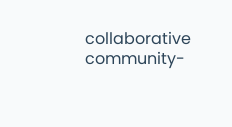collaborative community-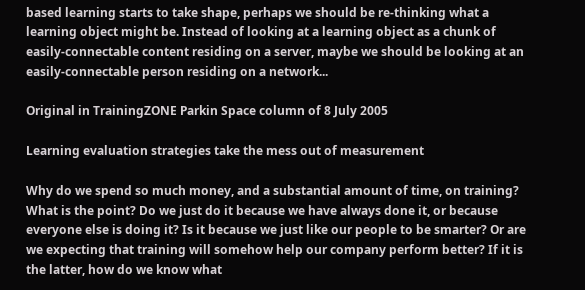based learning starts to take shape, perhaps we should be re-thinking what a learning object might be. Instead of looking at a learning object as a chunk of easily-connectable content residing on a server, maybe we should be looking at an easily-connectable person residing on a network...

Original in TrainingZONE Parkin Space column of 8 July 2005

Learning evaluation strategies take the mess out of measurement

Why do we spend so much money, and a substantial amount of time, on training? What is the point? Do we just do it because we have always done it, or because everyone else is doing it? Is it because we just like our people to be smarter? Or are we expecting that training will somehow help our company perform better? If it is the latter, how do we know what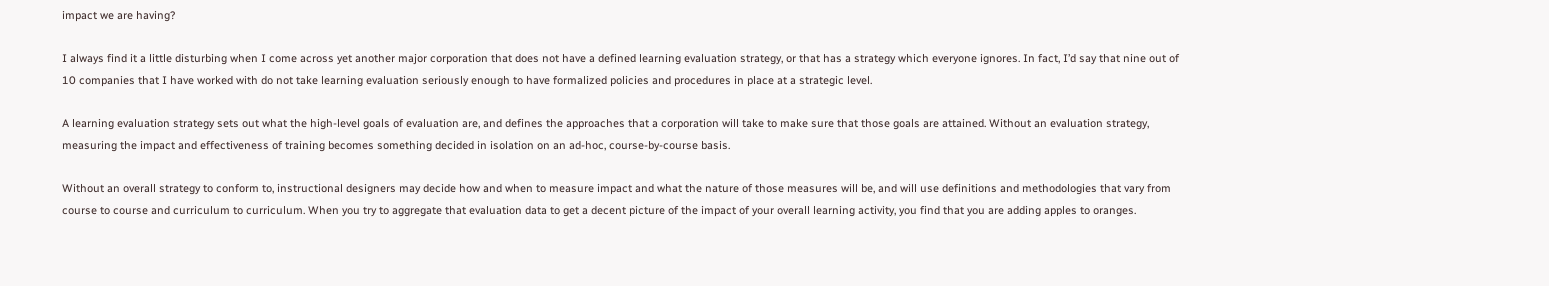impact we are having?

I always find it a little disturbing when I come across yet another major corporation that does not have a defined learning evaluation strategy, or that has a strategy which everyone ignores. In fact, I’d say that nine out of 10 companies that I have worked with do not take learning evaluation seriously enough to have formalized policies and procedures in place at a strategic level.

A learning evaluation strategy sets out what the high-level goals of evaluation are, and defines the approaches that a corporation will take to make sure that those goals are attained. Without an evaluation strategy, measuring the impact and effectiveness of training becomes something decided in isolation on an ad-hoc, course-by-course basis.

Without an overall strategy to conform to, instructional designers may decide how and when to measure impact and what the nature of those measures will be, and will use definitions and methodologies that vary from course to course and curriculum to curriculum. When you try to aggregate that evaluation data to get a decent picture of the impact of your overall learning activity, you find that you are adding apples to oranges.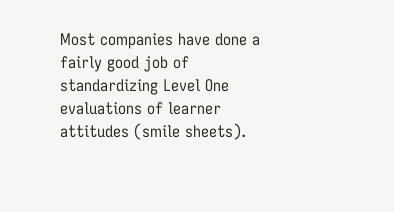Most companies have done a fairly good job of standardizing Level One evaluations of learner attitudes (smile sheets).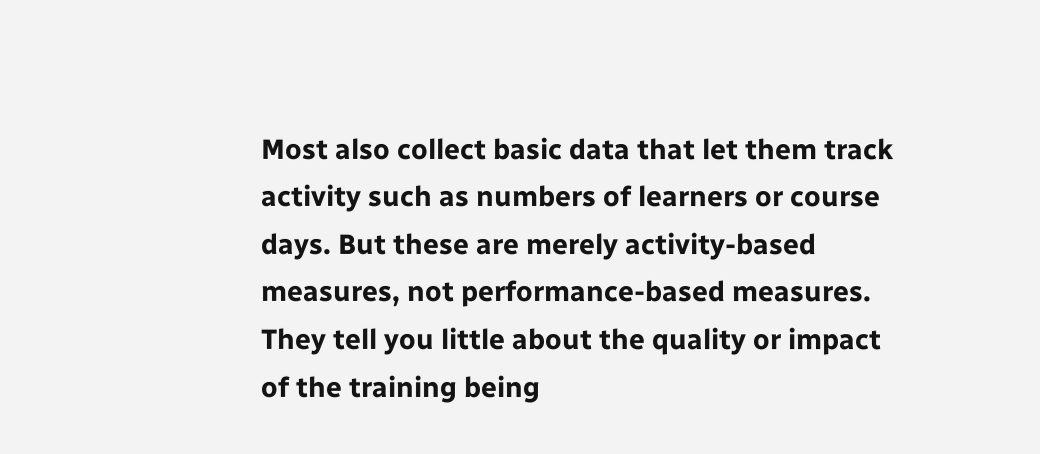Most also collect basic data that let them track activity such as numbers of learners or course days. But these are merely activity-based measures, not performance-based measures. They tell you little about the quality or impact of the training being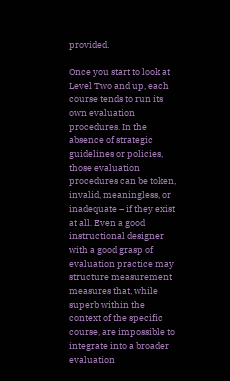provided.

Once you start to look at Level Two and up, each course tends to run its own evaluation procedures. In the absence of strategic guidelines or policies, those evaluation procedures can be token, invalid, meaningless, or inadequate – if they exist at all. Even a good instructional designer with a good grasp of evaluation practice may structure measurement measures that, while superb within the context of the specific course, are impossible to integrate into a broader evaluation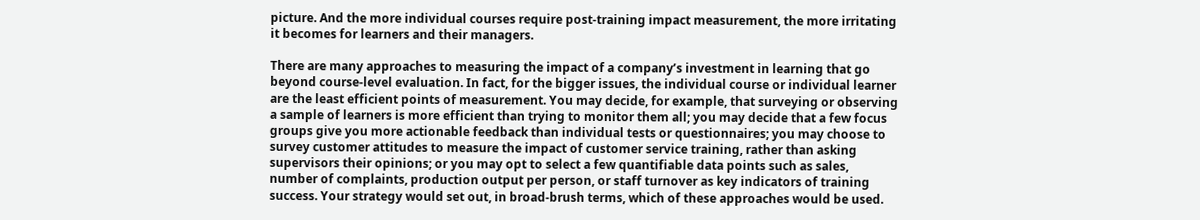picture. And the more individual courses require post-training impact measurement, the more irritating it becomes for learners and their managers.

There are many approaches to measuring the impact of a company’s investment in learning that go beyond course-level evaluation. In fact, for the bigger issues, the individual course or individual learner are the least efficient points of measurement. You may decide, for example, that surveying or observing a sample of learners is more efficient than trying to monitor them all; you may decide that a few focus groups give you more actionable feedback than individual tests or questionnaires; you may choose to survey customer attitudes to measure the impact of customer service training, rather than asking supervisors their opinions; or you may opt to select a few quantifiable data points such as sales, number of complaints, production output per person, or staff turnover as key indicators of training success. Your strategy would set out, in broad-brush terms, which of these approaches would be used.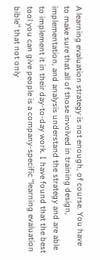A learning evaluation strategy is not enough, of course. You have to make sure that all of those involved in training design, implementation, and analysis understand the strategy and are able to implement it in their day-to-day work. I have found that the best tool you can give people is a company-specific “learning evaluation bible” that not only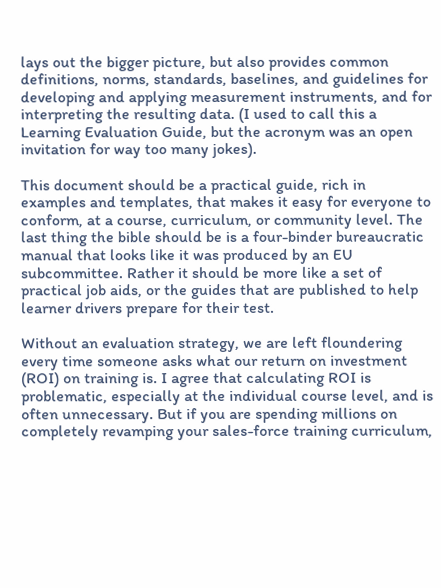lays out the bigger picture, but also provides common definitions, norms, standards, baselines, and guidelines for developing and applying measurement instruments, and for interpreting the resulting data. (I used to call this a Learning Evaluation Guide, but the acronym was an open invitation for way too many jokes).

This document should be a practical guide, rich in examples and templates, that makes it easy for everyone to conform, at a course, curriculum, or community level. The last thing the bible should be is a four-binder bureaucratic manual that looks like it was produced by an EU subcommittee. Rather it should be more like a set of practical job aids, or the guides that are published to help learner drivers prepare for their test.

Without an evaluation strategy, we are left floundering every time someone asks what our return on investment (ROI) on training is. I agree that calculating ROI is problematic, especially at the individual course level, and is often unnecessary. But if you are spending millions on completely revamping your sales-force training curriculum,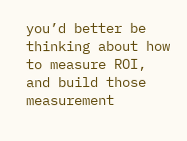you’d better be thinking about how to measure ROI, and build those measurement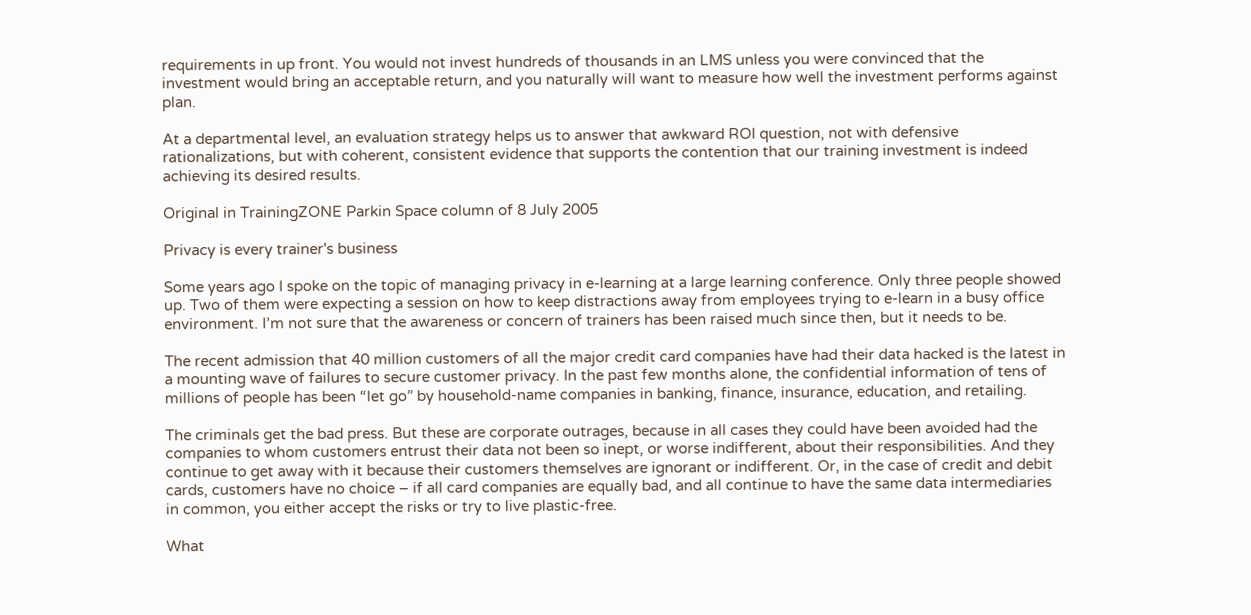requirements in up front. You would not invest hundreds of thousands in an LMS unless you were convinced that the investment would bring an acceptable return, and you naturally will want to measure how well the investment performs against plan.

At a departmental level, an evaluation strategy helps us to answer that awkward ROI question, not with defensive rationalizations, but with coherent, consistent evidence that supports the contention that our training investment is indeed achieving its desired results.

Original in TrainingZONE Parkin Space column of 8 July 2005

Privacy is every trainer's business

Some years ago I spoke on the topic of managing privacy in e-learning at a large learning conference. Only three people showed up. Two of them were expecting a session on how to keep distractions away from employees trying to e-learn in a busy office environment. I’m not sure that the awareness or concern of trainers has been raised much since then, but it needs to be.

The recent admission that 40 million customers of all the major credit card companies have had their data hacked is the latest in a mounting wave of failures to secure customer privacy. In the past few months alone, the confidential information of tens of millions of people has been “let go” by household-name companies in banking, finance, insurance, education, and retailing.

The criminals get the bad press. But these are corporate outrages, because in all cases they could have been avoided had the companies to whom customers entrust their data not been so inept, or worse indifferent, about their responsibilities. And they continue to get away with it because their customers themselves are ignorant or indifferent. Or, in the case of credit and debit cards, customers have no choice – if all card companies are equally bad, and all continue to have the same data intermediaries in common, you either accept the risks or try to live plastic-free.

What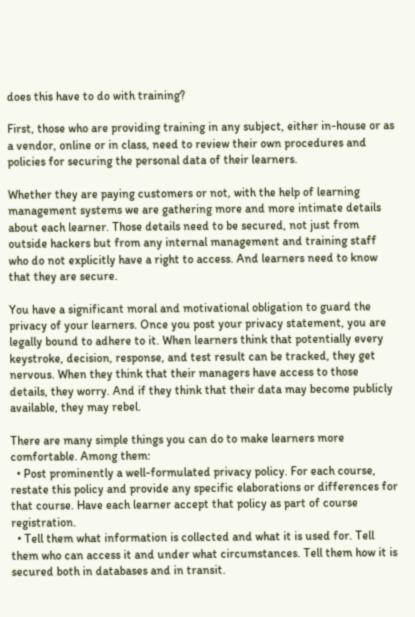does this have to do with training?

First, those who are providing training in any subject, either in-house or as a vendor, online or in class, need to review their own procedures and policies for securing the personal data of their learners.

Whether they are paying customers or not, with the help of learning management systems we are gathering more and more intimate details about each learner. Those details need to be secured, not just from outside hackers but from any internal management and training staff who do not explicitly have a right to access. And learners need to know that they are secure.

You have a significant moral and motivational obligation to guard the privacy of your learners. Once you post your privacy statement, you are legally bound to adhere to it. When learners think that potentially every keystroke, decision, response, and test result can be tracked, they get nervous. When they think that their managers have access to those details, they worry. And if they think that their data may become publicly available, they may rebel.

There are many simple things you can do to make learners more comfortable. Among them:
  • Post prominently a well-formulated privacy policy. For each course, restate this policy and provide any specific elaborations or differences for that course. Have each learner accept that policy as part of course registration.
  • Tell them what information is collected and what it is used for. Tell them who can access it and under what circumstances. Tell them how it is secured both in databases and in transit.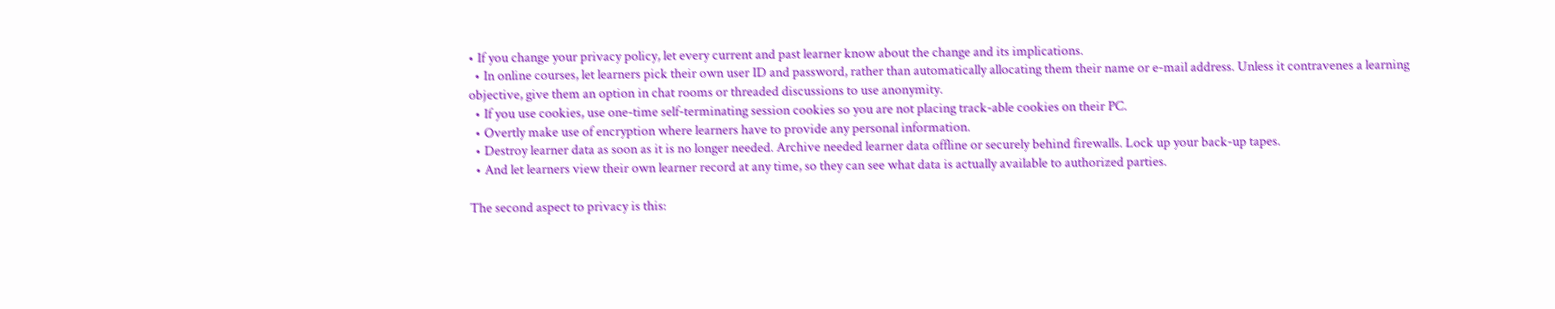• If you change your privacy policy, let every current and past learner know about the change and its implications.
  • In online courses, let learners pick their own user ID and password, rather than automatically allocating them their name or e-mail address. Unless it contravenes a learning objective, give them an option in chat rooms or threaded discussions to use anonymity.
  • If you use cookies, use one-time self-terminating session cookies so you are not placing track-able cookies on their PC.
  • Overtly make use of encryption where learners have to provide any personal information.
  • Destroy learner data as soon as it is no longer needed. Archive needed learner data offline or securely behind firewalls. Lock up your back-up tapes.
  • And let learners view their own learner record at any time, so they can see what data is actually available to authorized parties.

The second aspect to privacy is this: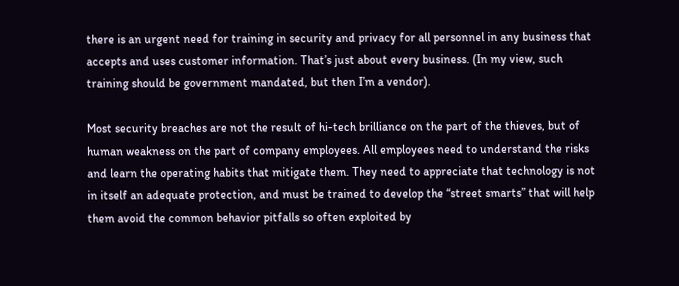there is an urgent need for training in security and privacy for all personnel in any business that accepts and uses customer information. That’s just about every business. (In my view, such training should be government mandated, but then I’m a vendor).

Most security breaches are not the result of hi-tech brilliance on the part of the thieves, but of human weakness on the part of company employees. All employees need to understand the risks and learn the operating habits that mitigate them. They need to appreciate that technology is not in itself an adequate protection, and must be trained to develop the “street smarts” that will help them avoid the common behavior pitfalls so often exploited by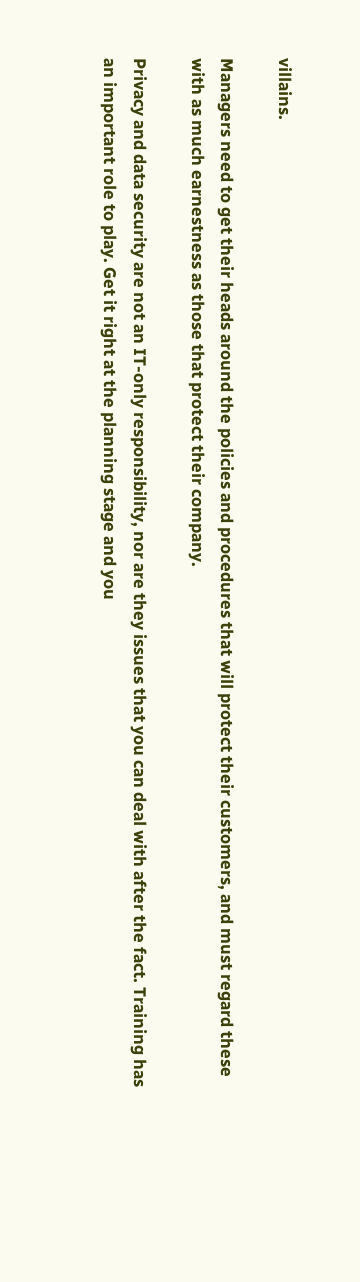villains.

Managers need to get their heads around the policies and procedures that will protect their customers, and must regard these with as much earnestness as those that protect their company.

Privacy and data security are not an IT-only responsibility, nor are they issues that you can deal with after the fact. Training has an important role to play. Get it right at the planning stage and you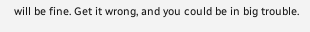will be fine. Get it wrong, and you could be in big trouble.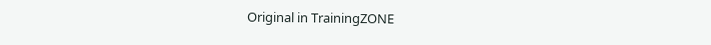Original in TrainingZONE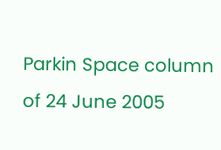Parkin Space column of 24 June 2005